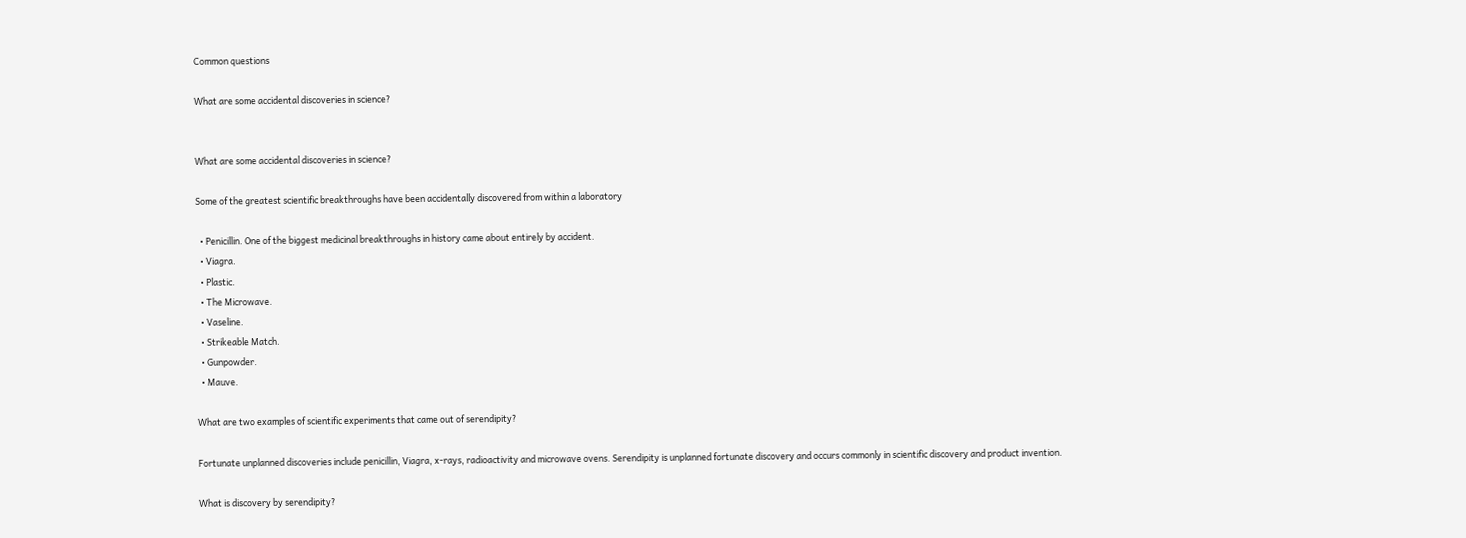Common questions

What are some accidental discoveries in science?


What are some accidental discoveries in science?

Some of the greatest scientific breakthroughs have been accidentally discovered from within a laboratory

  • Penicillin. One of the biggest medicinal breakthroughs in history came about entirely by accident.
  • Viagra.
  • Plastic.
  • The Microwave.
  • Vaseline.
  • Strikeable Match.
  • Gunpowder.
  • Mauve.

What are two examples of scientific experiments that came out of serendipity?

Fortunate unplanned discoveries include penicillin, Viagra, x-rays, radioactivity and microwave ovens. Serendipity is unplanned fortunate discovery and occurs commonly in scientific discovery and product invention.

What is discovery by serendipity?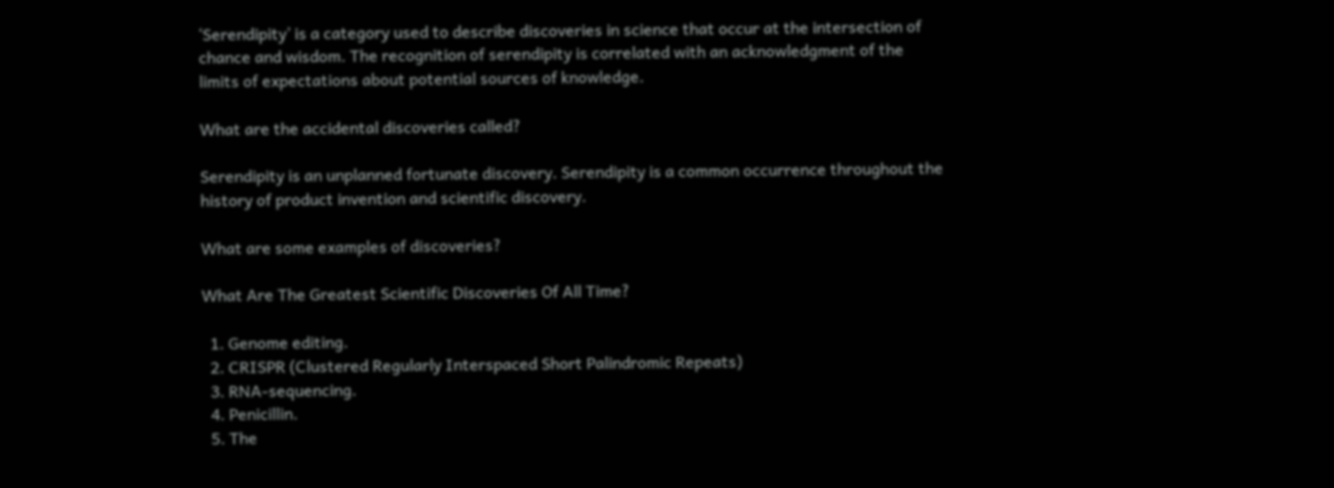‘Serendipity’ is a category used to describe discoveries in science that occur at the intersection of chance and wisdom. The recognition of serendipity is correlated with an acknowledgment of the limits of expectations about potential sources of knowledge.

What are the accidental discoveries called?

Serendipity is an unplanned fortunate discovery. Serendipity is a common occurrence throughout the history of product invention and scientific discovery.

What are some examples of discoveries?

What Are The Greatest Scientific Discoveries Of All Time?

  1. Genome editing.
  2. CRISPR (Clustered Regularly Interspaced Short Palindromic Repeats)
  3. RNA-sequencing.
  4. Penicillin.
  5. The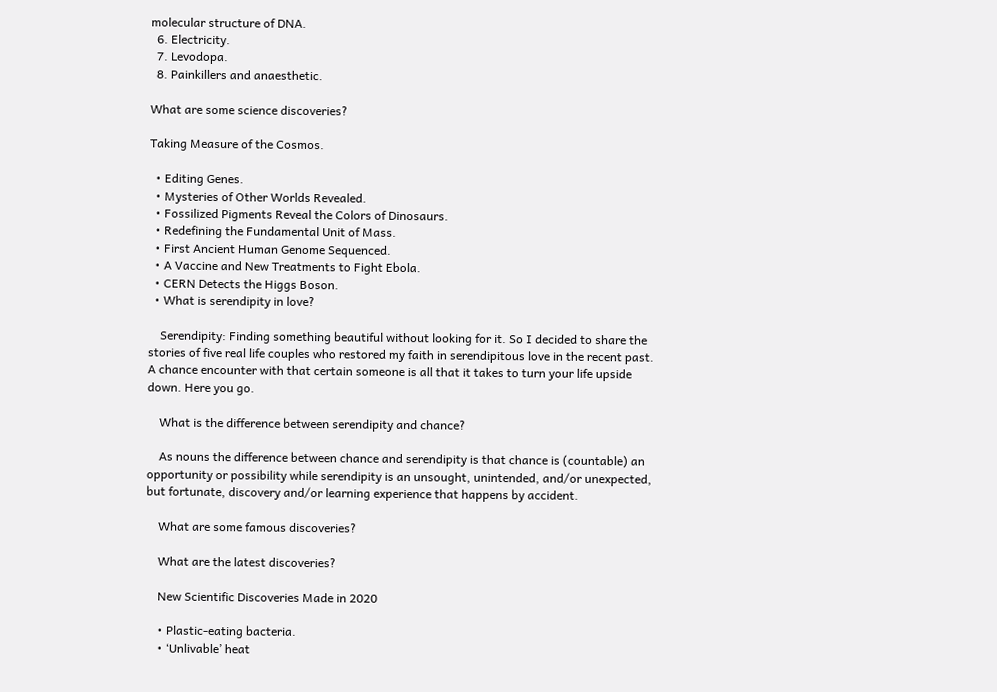molecular structure of DNA.
  6. Electricity.
  7. Levodopa.
  8. Painkillers and anaesthetic.

What are some science discoveries?

Taking Measure of the Cosmos.

  • Editing Genes.
  • Mysteries of Other Worlds Revealed.
  • Fossilized Pigments Reveal the Colors of Dinosaurs.
  • Redefining the Fundamental Unit of Mass.
  • First Ancient Human Genome Sequenced.
  • A Vaccine and New Treatments to Fight Ebola.
  • CERN Detects the Higgs Boson.
  • What is serendipity in love?

    Serendipity: Finding something beautiful without looking for it. So I decided to share the stories of five real life couples who restored my faith in serendipitous love in the recent past. A chance encounter with that certain someone is all that it takes to turn your life upside down. Here you go.

    What is the difference between serendipity and chance?

    As nouns the difference between chance and serendipity is that chance is (countable) an opportunity or possibility while serendipity is an unsought, unintended, and/or unexpected, but fortunate, discovery and/or learning experience that happens by accident.

    What are some famous discoveries?

    What are the latest discoveries?

    New Scientific Discoveries Made in 2020

    • Plastic-eating bacteria.
    • ‘Unlivable’ heat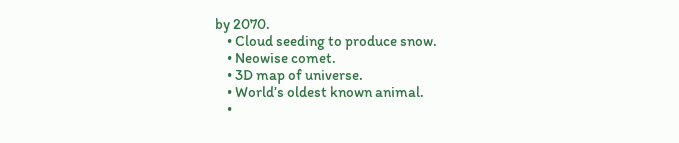by 2070.
    • Cloud seeding to produce snow.
    • Neowise comet.
    • 3D map of universe.
    • World’s oldest known animal.
    •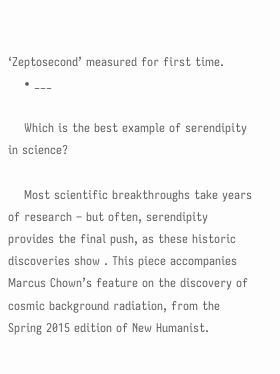‘Zeptosecond’ measured for first time.
    • ___

    Which is the best example of serendipity in science?

    Most scientific breakthroughs take years of research – but often, serendipity provides the final push, as these historic discoveries show . This piece accompanies Marcus Chown’s feature on the discovery of cosmic background radiation, from the Spring 2015 edition of New Humanist.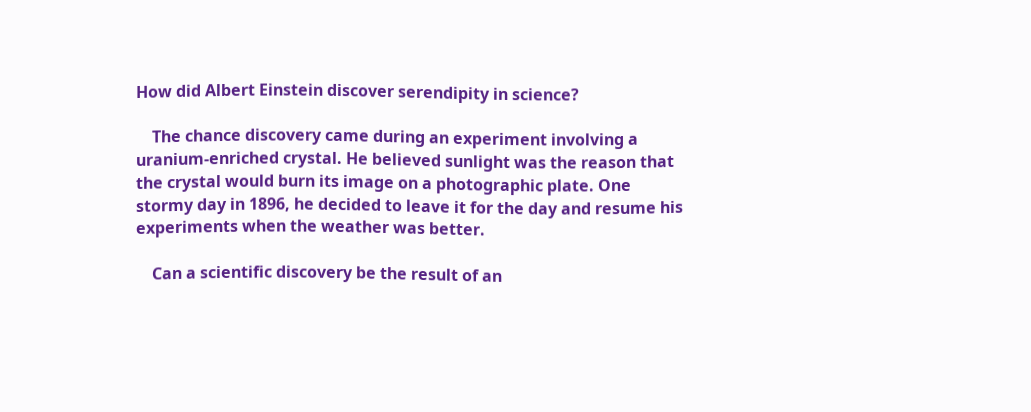How did Albert Einstein discover serendipity in science?

    The chance discovery came during an experiment involving a uranium-enriched crystal. He believed sunlight was the reason that the crystal would burn its image on a photographic plate. One stormy day in 1896, he decided to leave it for the day and resume his experiments when the weather was better.

    Can a scientific discovery be the result of an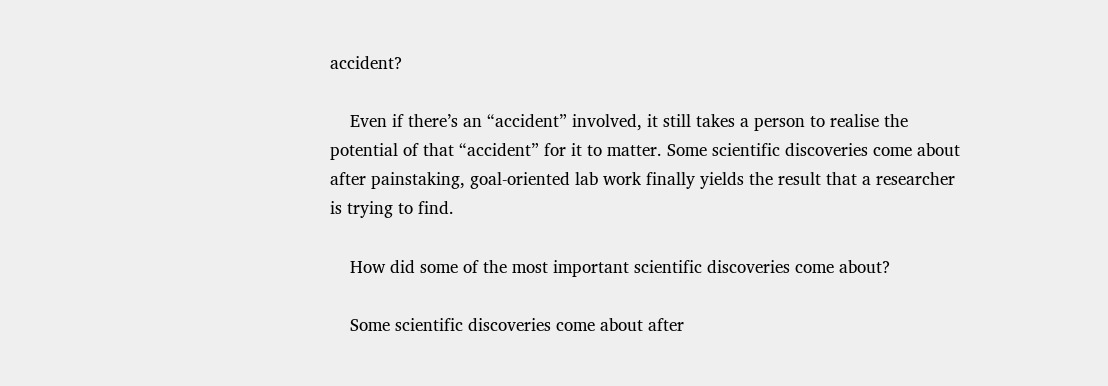accident?

    Even if there’s an “accident” involved, it still takes a person to realise the potential of that “accident” for it to matter. Some scientific discoveries come about after painstaking, goal-oriented lab work finally yields the result that a researcher is trying to find.

    How did some of the most important scientific discoveries come about?

    Some scientific discoveries come about after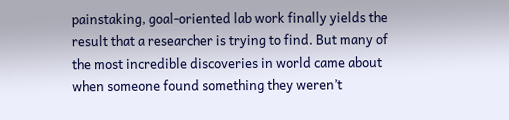painstaking, goal-oriented lab work finally yields the result that a researcher is trying to find. But many of the most incredible discoveries in world came about when someone found something they weren’t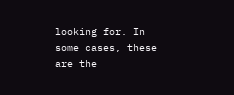looking for. In some cases, these are the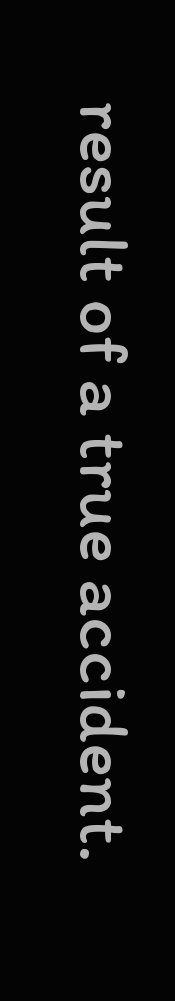result of a true accident.